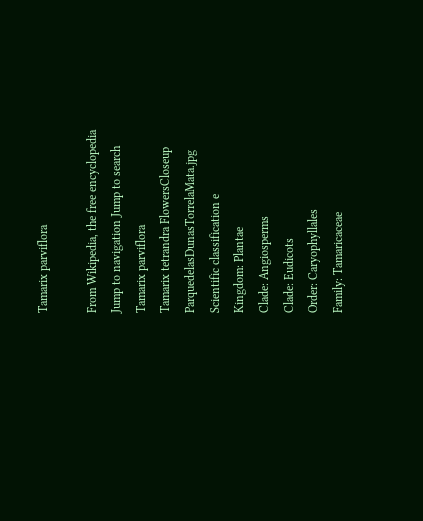Tamarix parviflora

From Wikipedia, the free encyclopedia
Jump to navigation Jump to search
Tamarix parviflora
Tamarix tetrandra FlowersCloseup ParquedelasDunasTorrelaMata.jpg
Scientific classification e
Kingdom: Plantae
Clade: Angiosperms
Clade: Eudicots
Order: Caryophyllales
Family: Tamaricaceae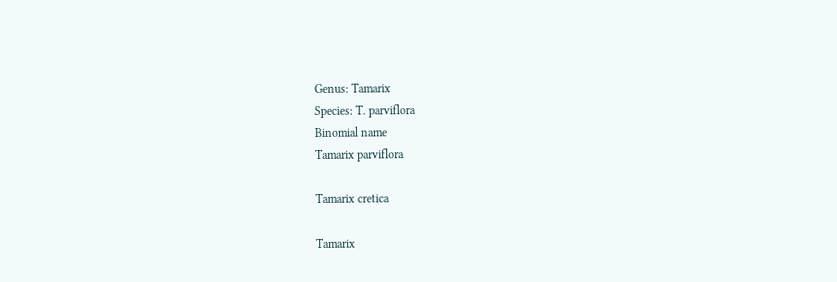Genus: Tamarix
Species: T. parviflora
Binomial name
Tamarix parviflora

Tamarix cretica

Tamarix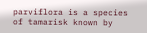parviflora is a species of tamarisk known by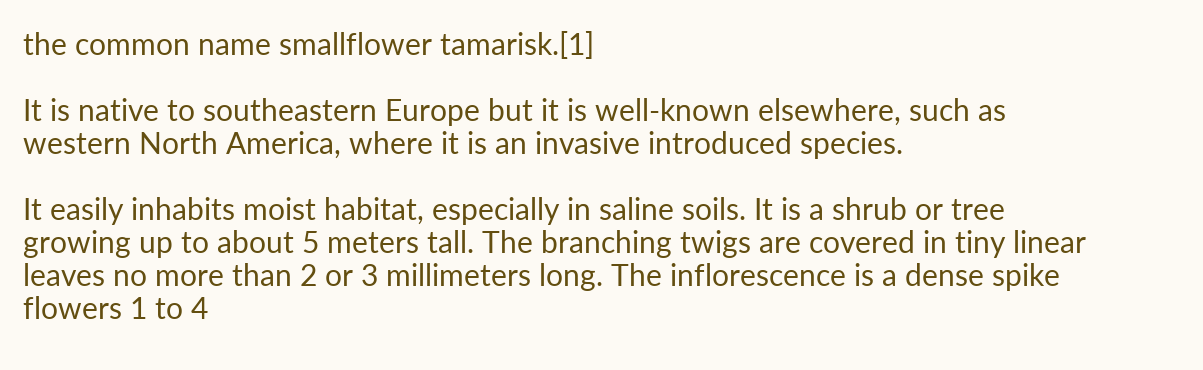the common name smallflower tamarisk.[1]

It is native to southeastern Europe but it is well-known elsewhere, such as western North America, where it is an invasive introduced species.

It easily inhabits moist habitat, especially in saline soils. It is a shrub or tree growing up to about 5 meters tall. The branching twigs are covered in tiny linear leaves no more than 2 or 3 millimeters long. The inflorescence is a dense spike flowers 1 to 4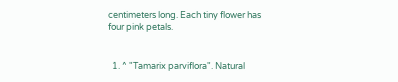centimeters long. Each tiny flower has four pink petals.


  1. ^ "Tamarix parviflora". Natural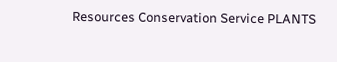Resources Conservation Service PLANTS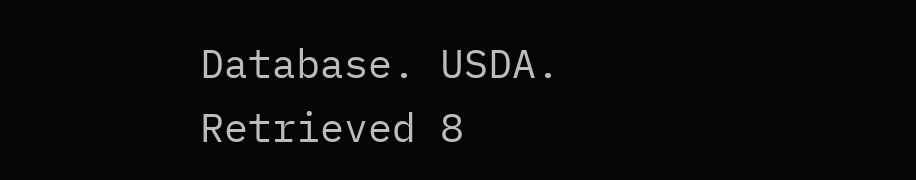Database. USDA. Retrieved 8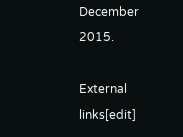December 2015.

External links[edit]